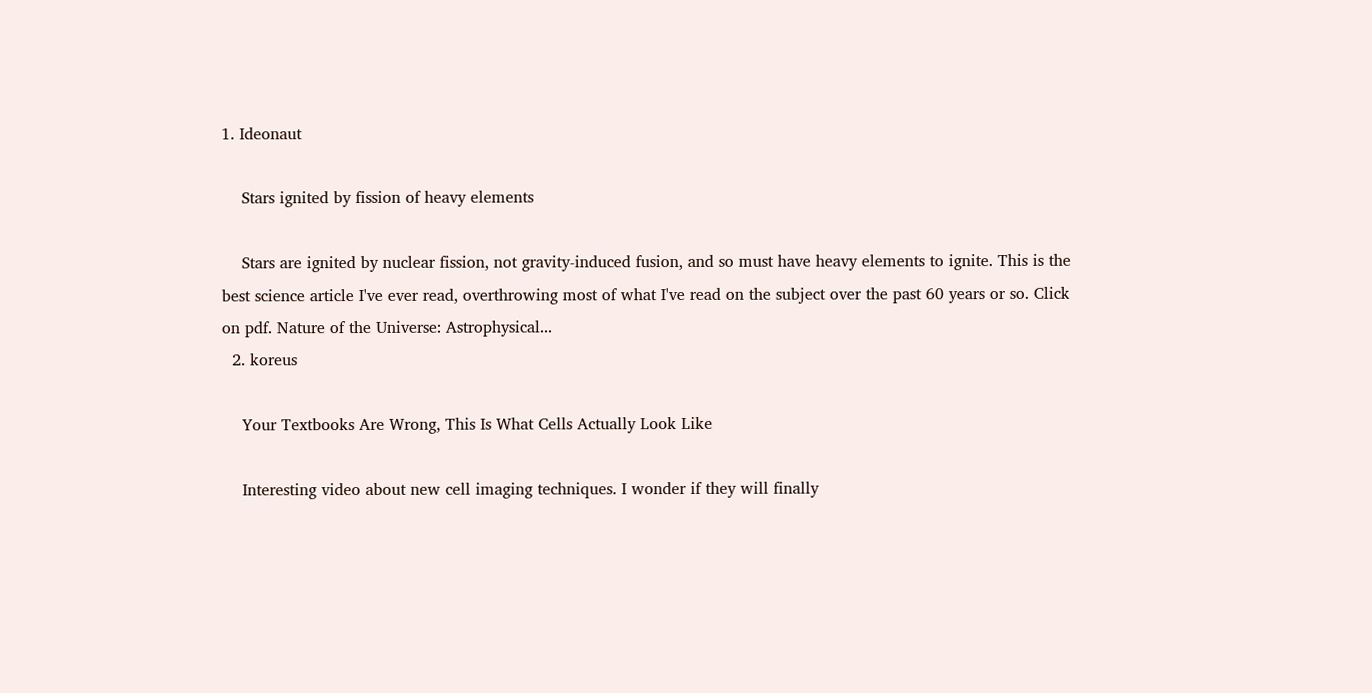1. Ideonaut

    Stars ignited by fission of heavy elements

    Stars are ignited by nuclear fission, not gravity-induced fusion, and so must have heavy elements to ignite. This is the best science article I've ever read, overthrowing most of what I've read on the subject over the past 60 years or so. Click on pdf. Nature of the Universe: Astrophysical...
  2. koreus

    Your Textbooks Are Wrong, This Is What Cells Actually Look Like

    Interesting video about new cell imaging techniques. I wonder if they will finally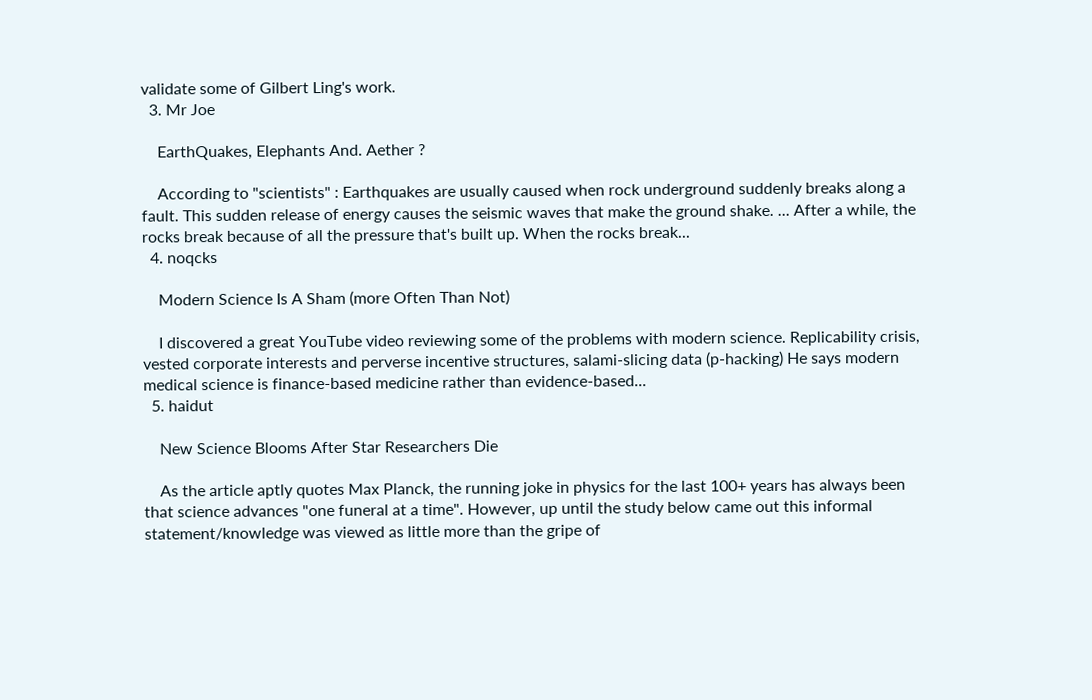validate some of Gilbert Ling's work.
  3. Mr Joe

    EarthQuakes, Elephants And. Aether ?

    According to "scientists" : Earthquakes are usually caused when rock underground suddenly breaks along a fault. This sudden release of energy causes the seismic waves that make the ground shake. ... After a while, the rocks break because of all the pressure that's built up. When the rocks break...
  4. noqcks

    Modern Science Is A Sham (more Often Than Not)

    I discovered a great YouTube video reviewing some of the problems with modern science. Replicability crisis, vested corporate interests and perverse incentive structures, salami-slicing data (p-hacking) He says modern medical science is finance-based medicine rather than evidence-based...
  5. haidut

    New Science Blooms After Star Researchers Die

    As the article aptly quotes Max Planck, the running joke in physics for the last 100+ years has always been that science advances "one funeral at a time". However, up until the study below came out this informal statement/knowledge was viewed as little more than the gripe of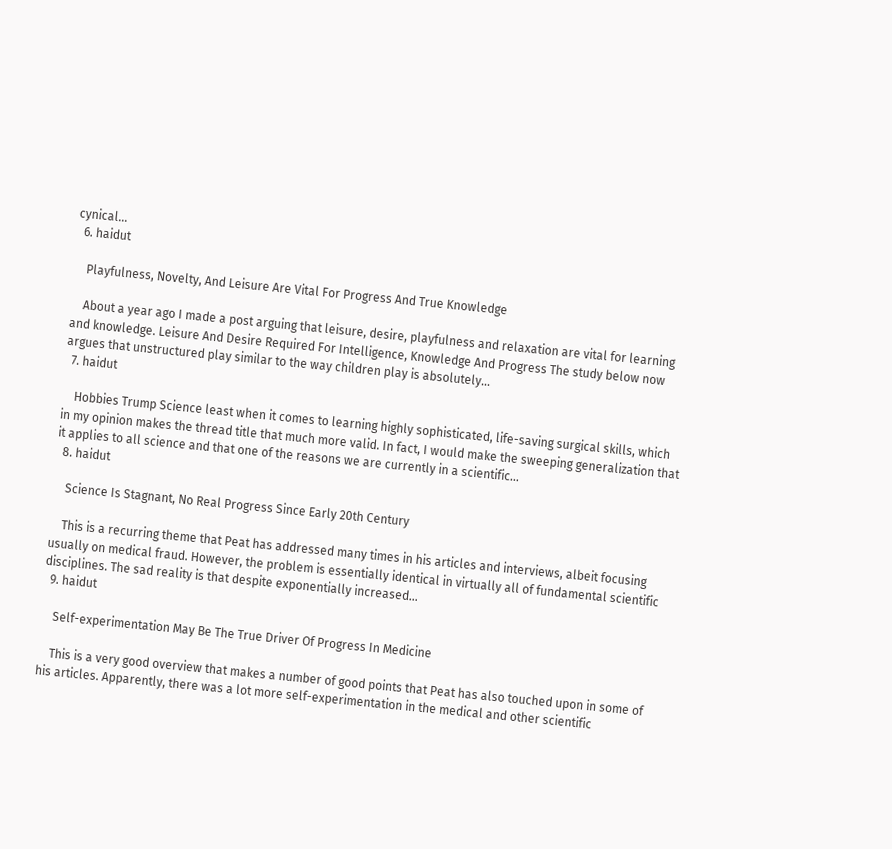cynical...
  6. haidut

    Playfulness, Novelty, And Leisure Are Vital For Progress And True Knowledge

    About a year ago I made a post arguing that leisure, desire, playfulness and relaxation are vital for learning and knowledge. Leisure And Desire Required For Intelligence, Knowledge And Progress The study below now argues that unstructured play similar to the way children play is absolutely...
  7. haidut

    Hobbies Trump Science least when it comes to learning highly sophisticated, life-saving surgical skills, which in my opinion makes the thread title that much more valid. In fact, I would make the sweeping generalization that it applies to all science and that one of the reasons we are currently in a scientific...
  8. haidut

    Science Is Stagnant, No Real Progress Since Early 20th Century

    This is a recurring theme that Peat has addressed many times in his articles and interviews, albeit focusing usually on medical fraud. However, the problem is essentially identical in virtually all of fundamental scientific disciplines. The sad reality is that despite exponentially increased...
  9. haidut

    Self-experimentation May Be The True Driver Of Progress In Medicine

    This is a very good overview that makes a number of good points that Peat has also touched upon in some of his articles. Apparently, there was a lot more self-experimentation in the medical and other scientific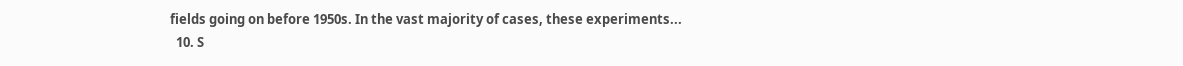fields going on before 1950s. In the vast majority of cases, these experiments...
  10. S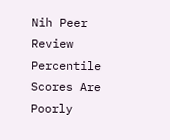Nih Peer Review Percentile Scores Are Poorly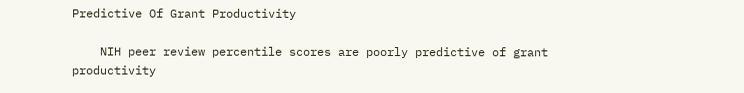Predictive Of Grant Productivity

    NIH peer review percentile scores are poorly predictive of grant productivity